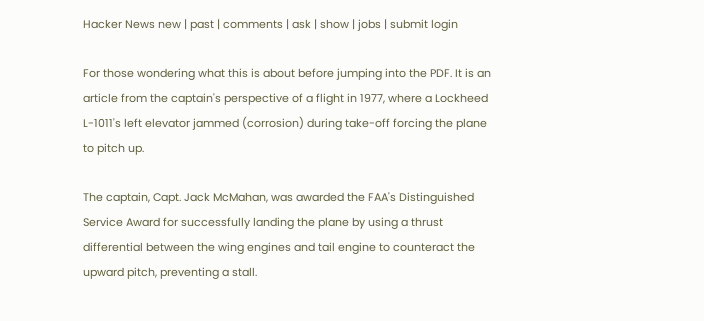Hacker News new | past | comments | ask | show | jobs | submit login

For those wondering what this is about before jumping into the PDF. It is an article from the captain's perspective of a flight in 1977, where a Lockheed L-1011's left elevator jammed (corrosion) during take-off forcing the plane to pitch up.

The captain, Capt. Jack McMahan, was awarded the FAA's Distinguished Service Award for successfully landing the plane by using a thrust differential between the wing engines and tail engine to counteract the upward pitch, preventing a stall.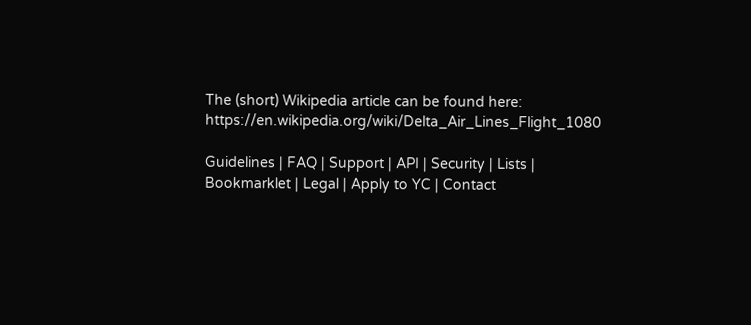The (short) Wikipedia article can be found here: https://en.wikipedia.org/wiki/Delta_Air_Lines_Flight_1080

Guidelines | FAQ | Support | API | Security | Lists | Bookmarklet | Legal | Apply to YC | Contact